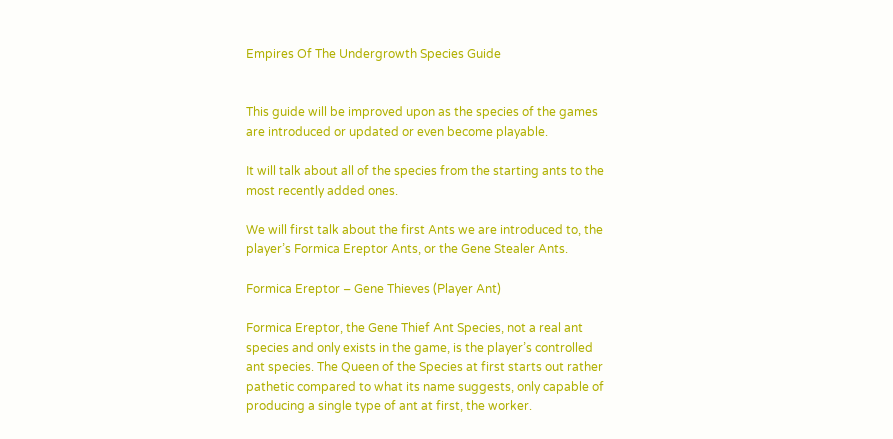Empires Of The Undergrowth Species Guide


This guide will be improved upon as the species of the games are introduced or updated or even become playable.

It will talk about all of the species from the starting ants to the most recently added ones.

We will first talk about the first Ants we are introduced to, the player’s Formica Ereptor Ants, or the Gene Stealer Ants.

Formica Ereptor – Gene Thieves (Player Ant)

Formica Ereptor, the Gene Thief Ant Species, not a real ant species and only exists in the game, is the player’s controlled ant species. The Queen of the Species at first starts out rather pathetic compared to what its name suggests, only capable of producing a single type of ant at first, the worker.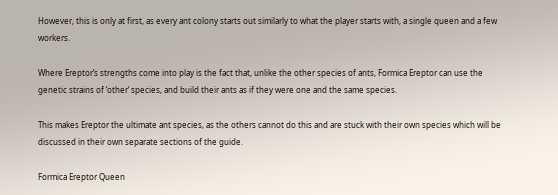However, this is only at first, as every ant colony starts out similarly to what the player starts with, a single queen and a few workers.

Where Ereptor’s strengths come into play is the fact that, unlike the other species of ants, Formica Ereptor can use the genetic strains of ‘other’ species, and build their ants as if they were one and the same species.

This makes Ereptor the ultimate ant species, as the others cannot do this and are stuck with their own species which will be discussed in their own separate sections of the guide.

Formica Ereptor Queen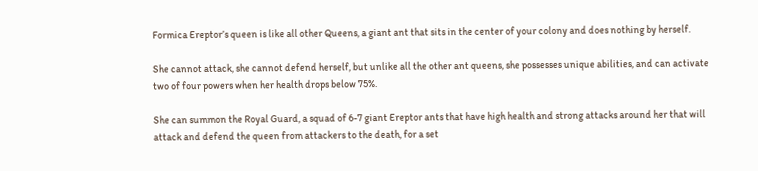Formica Ereptor’s queen is like all other Queens, a giant ant that sits in the center of your colony and does nothing by herself.

She cannot attack, she cannot defend herself, but unlike all the other ant queens, she possesses unique abilities, and can activate two of four powers when her health drops below 75%.

She can summon the Royal Guard, a squad of 6-7 giant Ereptor ants that have high health and strong attacks around her that will attack and defend the queen from attackers to the death, for a set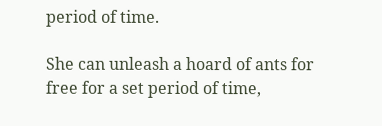period of time.

She can unleash a hoard of ants for free for a set period of time,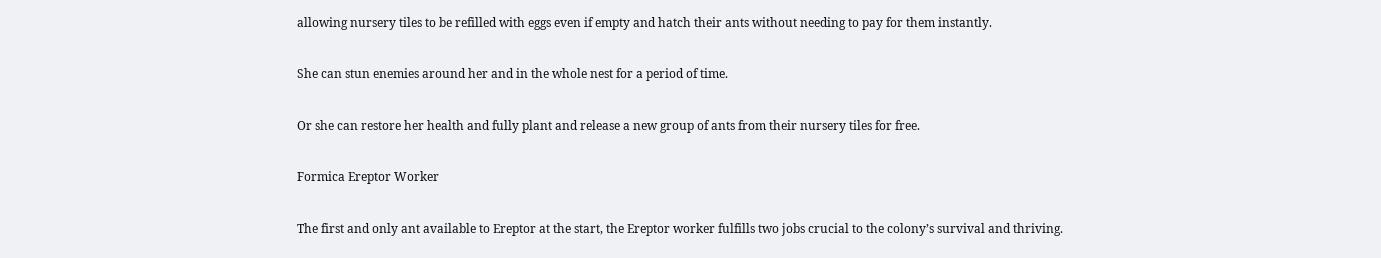allowing nursery tiles to be refilled with eggs even if empty and hatch their ants without needing to pay for them instantly.

She can stun enemies around her and in the whole nest for a period of time.

Or she can restore her health and fully plant and release a new group of ants from their nursery tiles for free.

Formica Ereptor Worker

The first and only ant available to Ereptor at the start, the Ereptor worker fulfills two jobs crucial to the colony’s survival and thriving.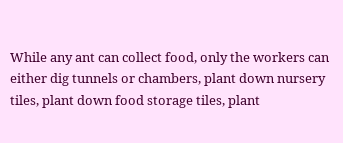While any ant can collect food, only the workers can either dig tunnels or chambers, plant down nursery tiles, plant down food storage tiles, plant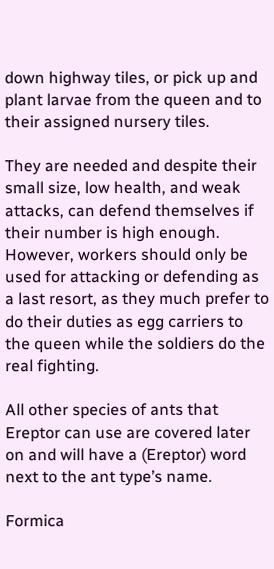down highway tiles, or pick up and plant larvae from the queen and to their assigned nursery tiles.

They are needed and despite their small size, low health, and weak attacks, can defend themselves if their number is high enough. However, workers should only be used for attacking or defending as a last resort, as they much prefer to do their duties as egg carriers to the queen while the soldiers do the real fighting.

All other species of ants that Ereptor can use are covered later on and will have a (Ereptor) word next to the ant type’s name.

Formica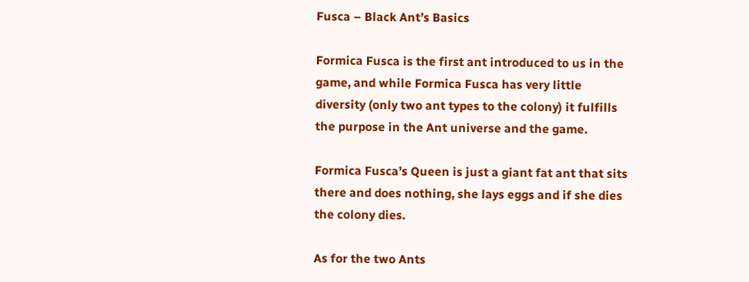Fusca – Black Ant’s Basics

Formica Fusca is the first ant introduced to us in the game, and while Formica Fusca has very little diversity (only two ant types to the colony) it fulfills the purpose in the Ant universe and the game.

Formica Fusca’s Queen is just a giant fat ant that sits there and does nothing, she lays eggs and if she dies the colony dies.

As for the two Ants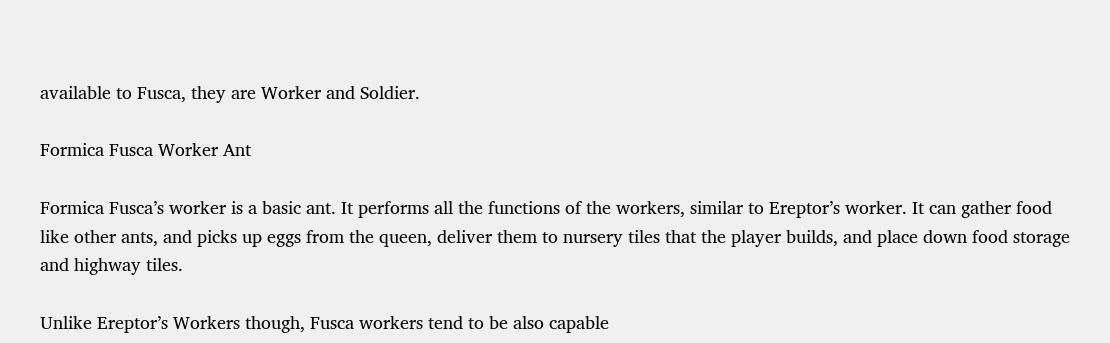available to Fusca, they are Worker and Soldier.

Formica Fusca Worker Ant

Formica Fusca’s worker is a basic ant. It performs all the functions of the workers, similar to Ereptor’s worker. It can gather food like other ants, and picks up eggs from the queen, deliver them to nursery tiles that the player builds, and place down food storage and highway tiles.

Unlike Ereptor’s Workers though, Fusca workers tend to be also capable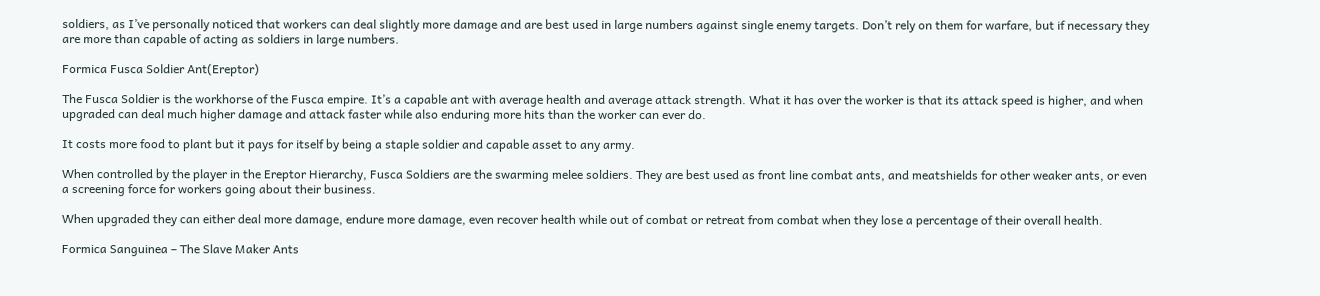soldiers, as I’ve personally noticed that workers can deal slightly more damage and are best used in large numbers against single enemy targets. Don’t rely on them for warfare, but if necessary they are more than capable of acting as soldiers in large numbers.

Formica Fusca Soldier Ant(Ereptor)

The Fusca Soldier is the workhorse of the Fusca empire. It’s a capable ant with average health and average attack strength. What it has over the worker is that its attack speed is higher, and when upgraded can deal much higher damage and attack faster while also enduring more hits than the worker can ever do.

It costs more food to plant but it pays for itself by being a staple soldier and capable asset to any army.

When controlled by the player in the Ereptor Hierarchy, Fusca Soldiers are the swarming melee soldiers. They are best used as front line combat ants, and meatshields for other weaker ants, or even a screening force for workers going about their business.

When upgraded they can either deal more damage, endure more damage, even recover health while out of combat or retreat from combat when they lose a percentage of their overall health.

Formica Sanguinea – The Slave Maker Ants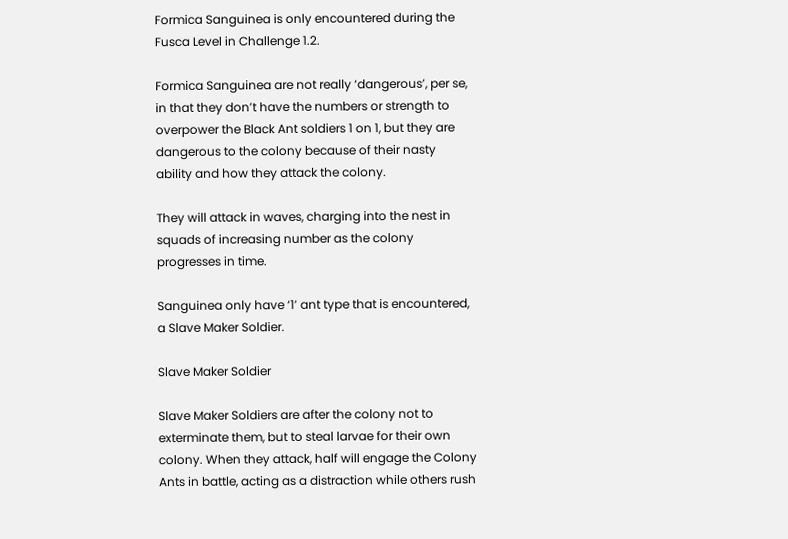Formica Sanguinea is only encountered during the Fusca Level in Challenge 1.2.

Formica Sanguinea are not really ‘dangerous’, per se, in that they don’t have the numbers or strength to overpower the Black Ant soldiers 1 on 1, but they are dangerous to the colony because of their nasty ability and how they attack the colony.

They will attack in waves, charging into the nest in squads of increasing number as the colony progresses in time.

Sanguinea only have ‘1’ ant type that is encountered, a Slave Maker Soldier.

Slave Maker Soldier

Slave Maker Soldiers are after the colony not to exterminate them, but to steal larvae for their own colony. When they attack, half will engage the Colony Ants in battle, acting as a distraction while others rush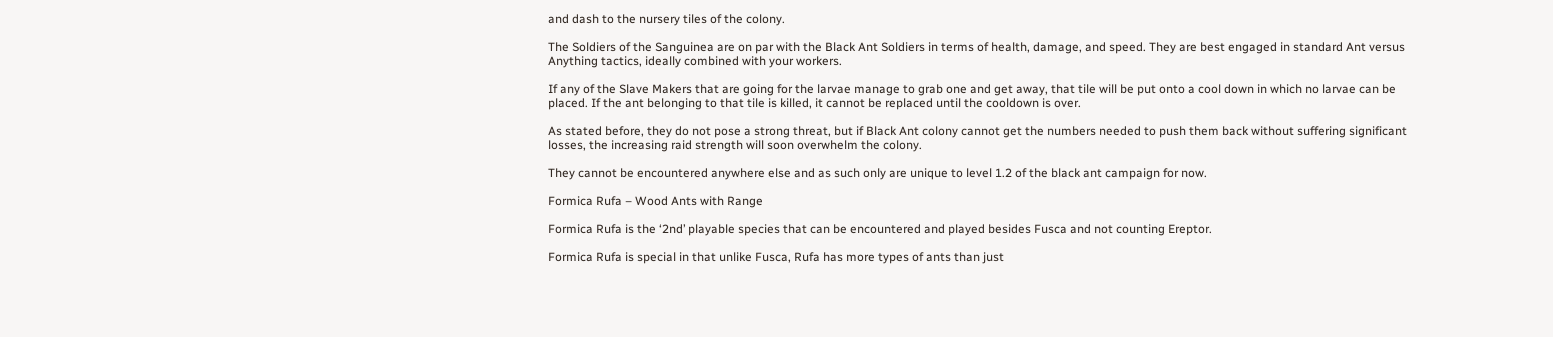and dash to the nursery tiles of the colony.

The Soldiers of the Sanguinea are on par with the Black Ant Soldiers in terms of health, damage, and speed. They are best engaged in standard Ant versus Anything tactics, ideally combined with your workers.

If any of the Slave Makers that are going for the larvae manage to grab one and get away, that tile will be put onto a cool down in which no larvae can be placed. If the ant belonging to that tile is killed, it cannot be replaced until the cooldown is over.

As stated before, they do not pose a strong threat, but if Black Ant colony cannot get the numbers needed to push them back without suffering significant losses, the increasing raid strength will soon overwhelm the colony.

They cannot be encountered anywhere else and as such only are unique to level 1.2 of the black ant campaign for now.

Formica Rufa – Wood Ants with Range

Formica Rufa is the ‘2nd’ playable species that can be encountered and played besides Fusca and not counting Ereptor.

Formica Rufa is special in that unlike Fusca, Rufa has more types of ants than just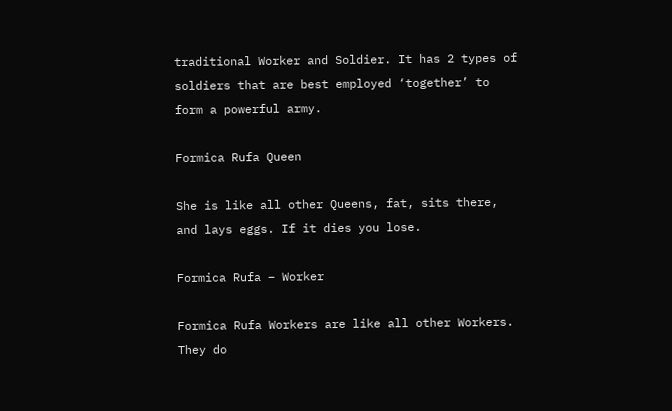traditional Worker and Soldier. It has 2 types of soldiers that are best employed ‘together’ to form a powerful army.

Formica Rufa Queen

She is like all other Queens, fat, sits there, and lays eggs. If it dies you lose.

Formica Rufa – Worker

Formica Rufa Workers are like all other Workers. They do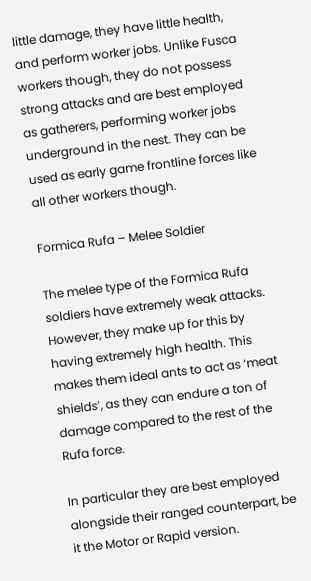little damage, they have little health, and perform worker jobs. Unlike Fusca workers though, they do not possess strong attacks and are best employed as gatherers, performing worker jobs underground in the nest. They can be used as early game frontline forces like all other workers though.

Formica Rufa – Melee Soldier

The melee type of the Formica Rufa soldiers have extremely weak attacks. However, they make up for this by having extremely high health. This makes them ideal ants to act as ‘meat shields’, as they can endure a ton of damage compared to the rest of the Rufa force.

In particular they are best employed alongside their ranged counterpart, be it the Motor or Rapid version.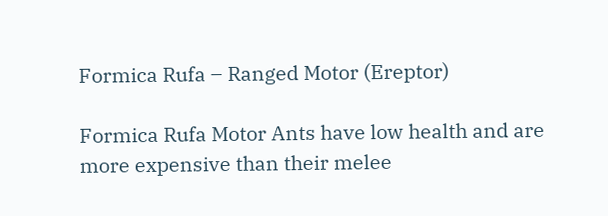Formica Rufa – Ranged Motor (Ereptor)

Formica Rufa Motor Ants have low health and are more expensive than their melee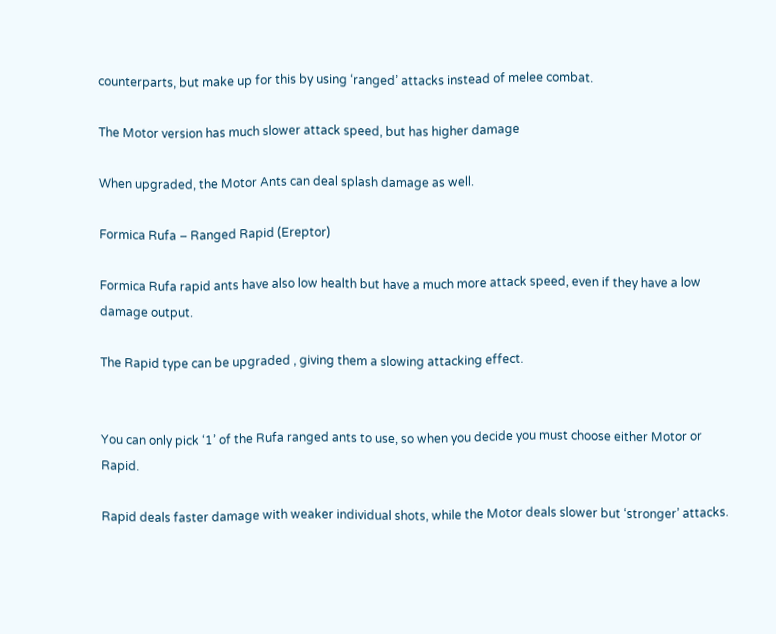counterparts, but make up for this by using ‘ranged’ attacks instead of melee combat.

The Motor version has much slower attack speed, but has higher damage

When upgraded, the Motor Ants can deal splash damage as well.

Formica Rufa – Ranged Rapid (Ereptor)

Formica Rufa rapid ants have also low health but have a much more attack speed, even if they have a low damage output.

The Rapid type can be upgraded , giving them a slowing attacking effect.


You can only pick ‘1’ of the Rufa ranged ants to use, so when you decide you must choose either Motor or Rapid.

Rapid deals faster damage with weaker individual shots, while the Motor deals slower but ‘stronger’ attacks.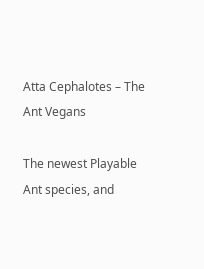Atta Cephalotes – The Ant Vegans

The newest Playable Ant species, and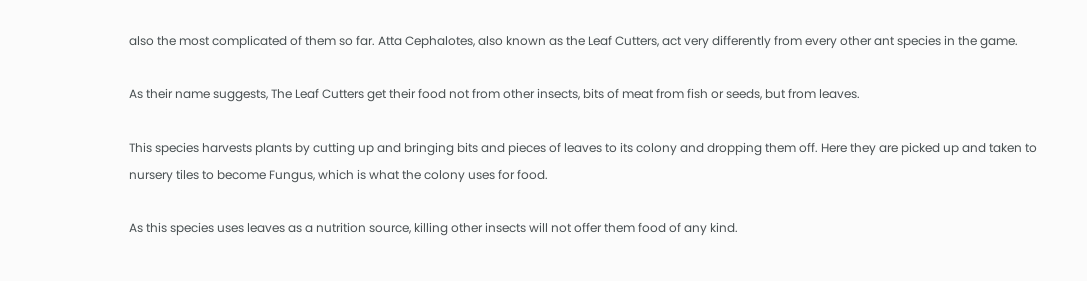also the most complicated of them so far. Atta Cephalotes, also known as the Leaf Cutters, act very differently from every other ant species in the game.

As their name suggests, The Leaf Cutters get their food not from other insects, bits of meat from fish or seeds, but from leaves.

This species harvests plants by cutting up and bringing bits and pieces of leaves to its colony and dropping them off. Here they are picked up and taken to nursery tiles to become Fungus, which is what the colony uses for food.

As this species uses leaves as a nutrition source, killing other insects will not offer them food of any kind.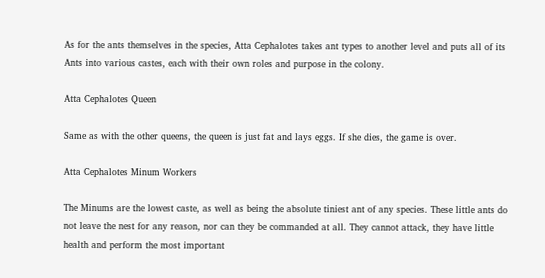As for the ants themselves in the species, Atta Cephalotes takes ant types to another level and puts all of its Ants into various castes, each with their own roles and purpose in the colony.

Atta Cephalotes Queen

Same as with the other queens, the queen is just fat and lays eggs. If she dies, the game is over.

Atta Cephalotes Minum Workers

The Minums are the lowest caste, as well as being the absolute tiniest ant of any species. These little ants do not leave the nest for any reason, nor can they be commanded at all. They cannot attack, they have little health and perform the most important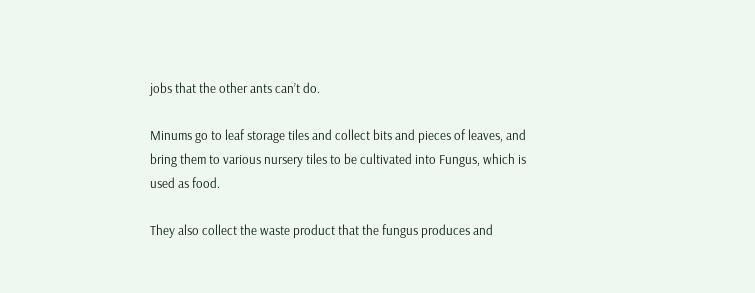jobs that the other ants can’t do.

Minums go to leaf storage tiles and collect bits and pieces of leaves, and bring them to various nursery tiles to be cultivated into Fungus, which is used as food.

They also collect the waste product that the fungus produces and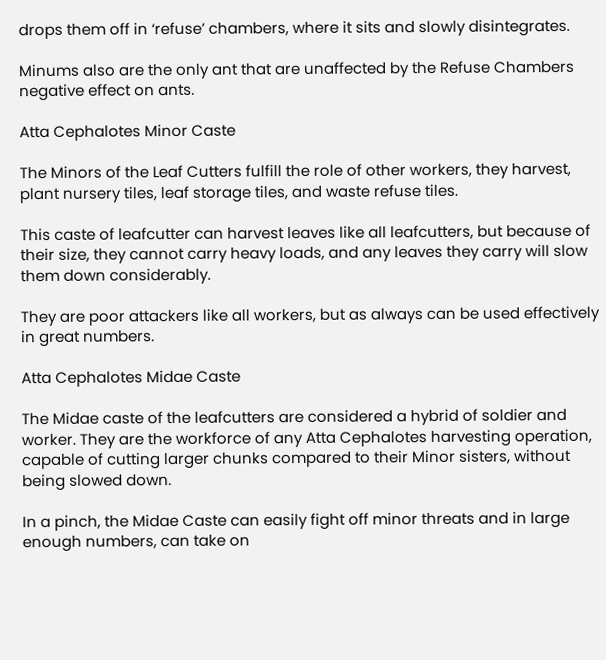drops them off in ‘refuse’ chambers, where it sits and slowly disintegrates.

Minums also are the only ant that are unaffected by the Refuse Chambers negative effect on ants.

Atta Cephalotes Minor Caste

The Minors of the Leaf Cutters fulfill the role of other workers, they harvest, plant nursery tiles, leaf storage tiles, and waste refuse tiles.

This caste of leafcutter can harvest leaves like all leafcutters, but because of their size, they cannot carry heavy loads, and any leaves they carry will slow them down considerably.

They are poor attackers like all workers, but as always can be used effectively in great numbers.

Atta Cephalotes Midae Caste

The Midae caste of the leafcutters are considered a hybrid of soldier and worker. They are the workforce of any Atta Cephalotes harvesting operation, capable of cutting larger chunks compared to their Minor sisters, without being slowed down.

In a pinch, the Midae Caste can easily fight off minor threats and in large enough numbers, can take on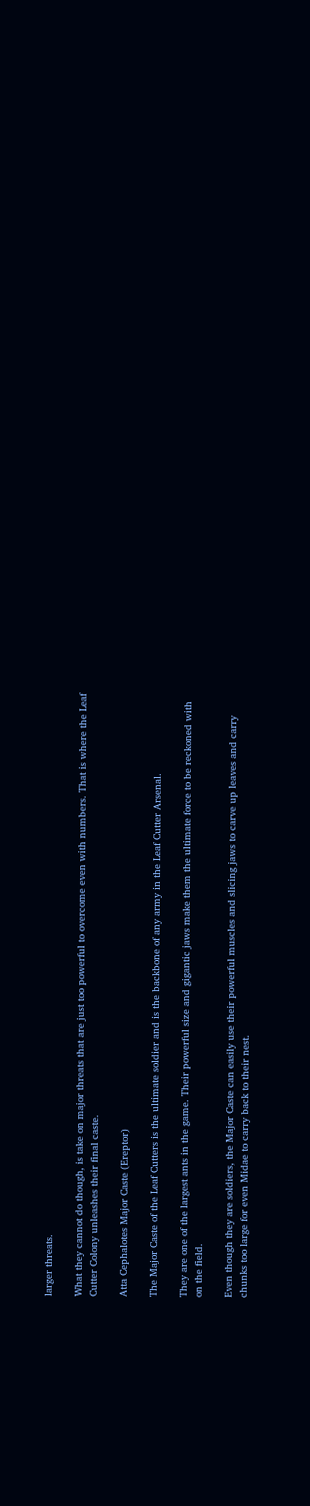larger threats.

What they cannot do though, is take on major threats that are just too powerful to overcome even with numbers. That is where the Leaf Cutter Colony unleashes their final caste.

Atta Cephalotes Major Caste (Ereptor)

The Major Caste of the Leaf Cutters is the ultimate soldier and is the backbone of any army in the Leaf Cutter Arsenal.

They are one of the largest ants in the game. Their powerful size and gigantic jaws make them the ultimate force to be reckoned with on the field.

Even though they are soldiers, the Major Caste can easily use their powerful muscles and slicing jaws to carve up leaves and carry chunks too large for even Midae to carry back to their nest.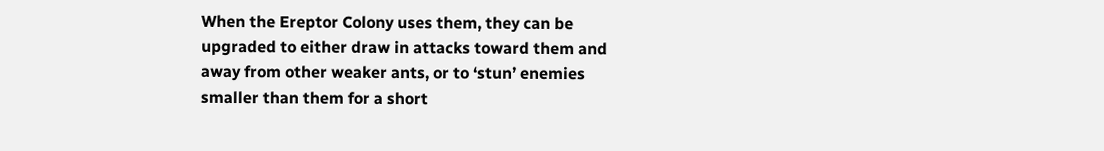When the Ereptor Colony uses them, they can be upgraded to either draw in attacks toward them and away from other weaker ants, or to ‘stun’ enemies smaller than them for a short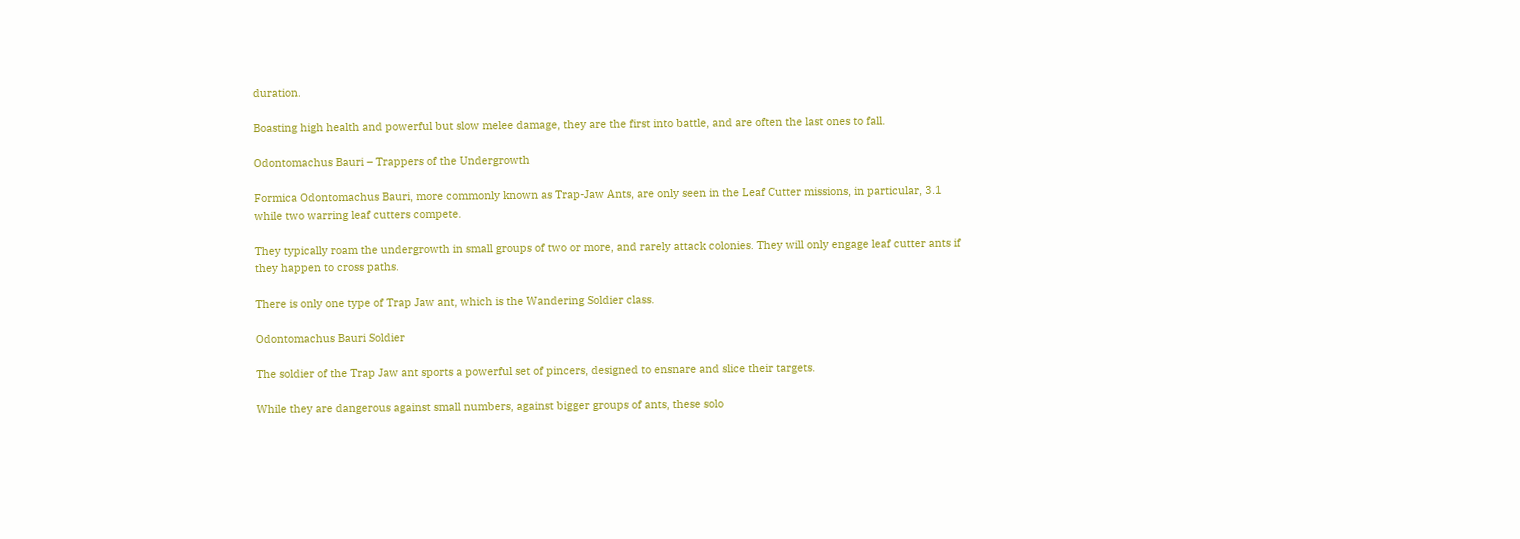duration.

Boasting high health and powerful but slow melee damage, they are the first into battle, and are often the last ones to fall.

Odontomachus Bauri – Trappers of the Undergrowth

Formica Odontomachus Bauri, more commonly known as Trap-Jaw Ants, are only seen in the Leaf Cutter missions, in particular, 3.1 while two warring leaf cutters compete.

They typically roam the undergrowth in small groups of two or more, and rarely attack colonies. They will only engage leaf cutter ants if they happen to cross paths.

There is only one type of Trap Jaw ant, which is the Wandering Soldier class.

Odontomachus Bauri Soldier

The soldier of the Trap Jaw ant sports a powerful set of pincers, designed to ensnare and slice their targets.

While they are dangerous against small numbers, against bigger groups of ants, these solo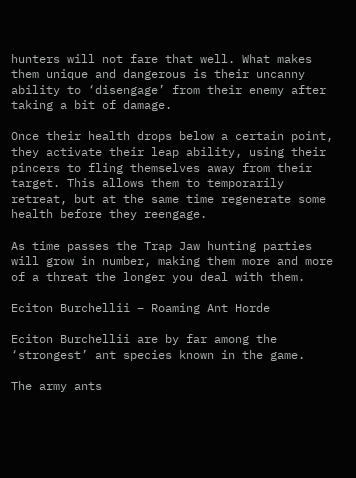hunters will not fare that well. What makes them unique and dangerous is their uncanny ability to ‘disengage’ from their enemy after taking a bit of damage.

Once their health drops below a certain point, they activate their leap ability, using their pincers to fling themselves away from their target. This allows them to temporarily retreat, but at the same time regenerate some health before they reengage.

As time passes the Trap Jaw hunting parties will grow in number, making them more and more of a threat the longer you deal with them.

Eciton Burchellii – Roaming Ant Horde

Eciton Burchellii are by far among the ‘strongest’ ant species known in the game.

The army ants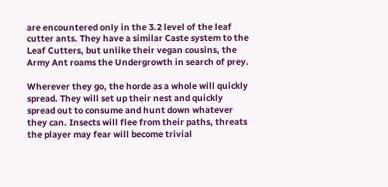are encountered only in the 3.2 level of the leaf cutter ants. They have a similar Caste system to the Leaf Cutters, but unlike their vegan cousins, the Army Ant roams the Undergrowth in search of prey.

Wherever they go, the horde as a whole will quickly spread. They will set up their nest and quickly spread out to consume and hunt down whatever they can. Insects will flee from their paths, threats the player may fear will become trivial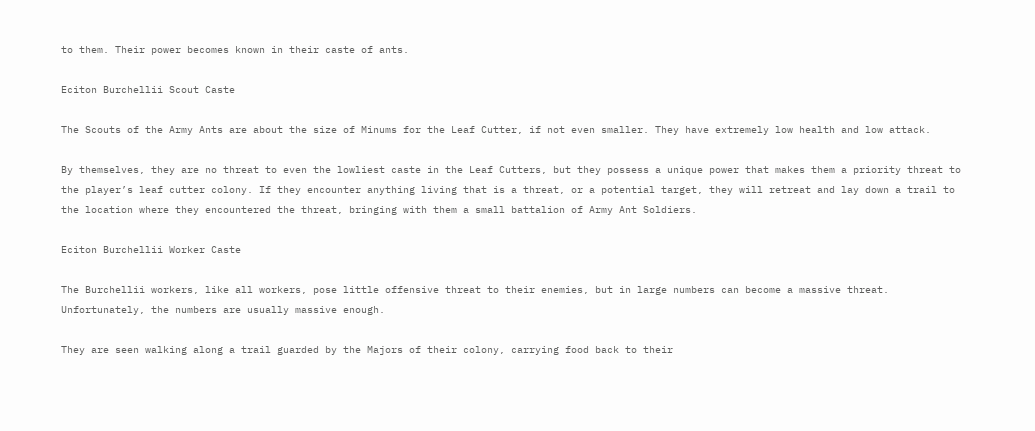to them. Their power becomes known in their caste of ants.

Eciton Burchellii Scout Caste

The Scouts of the Army Ants are about the size of Minums for the Leaf Cutter, if not even smaller. They have extremely low health and low attack.

By themselves, they are no threat to even the lowliest caste in the Leaf Cutters, but they possess a unique power that makes them a priority threat to the player’s leaf cutter colony. If they encounter anything living that is a threat, or a potential target, they will retreat and lay down a trail to the location where they encountered the threat, bringing with them a small battalion of Army Ant Soldiers.

Eciton Burchellii Worker Caste

The Burchellii workers, like all workers, pose little offensive threat to their enemies, but in large numbers can become a massive threat. Unfortunately, the numbers are usually massive enough.

They are seen walking along a trail guarded by the Majors of their colony, carrying food back to their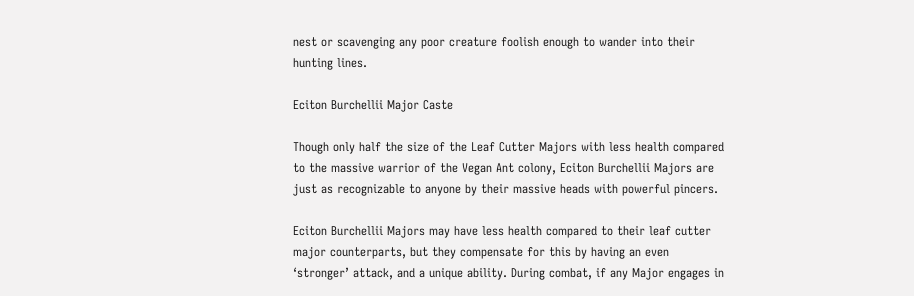nest or scavenging any poor creature foolish enough to wander into their hunting lines.

Eciton Burchellii Major Caste

Though only half the size of the Leaf Cutter Majors with less health compared to the massive warrior of the Vegan Ant colony, Eciton Burchellii Majors are just as recognizable to anyone by their massive heads with powerful pincers.

Eciton Burchellii Majors may have less health compared to their leaf cutter major counterparts, but they compensate for this by having an even ‘stronger’ attack, and a unique ability. During combat, if any Major engages in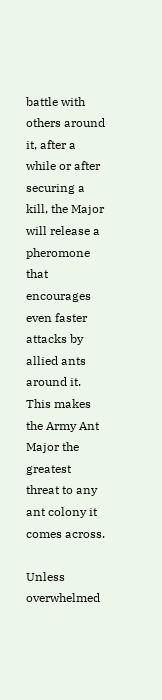battle with others around it, after a while or after securing a kill, the Major will release a pheromone that encourages even faster attacks by allied ants around it. This makes the Army Ant Major the greatest threat to any ant colony it comes across.

Unless overwhelmed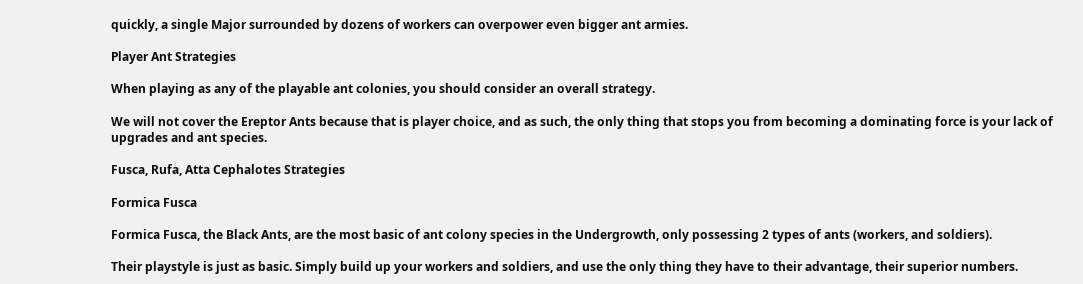quickly, a single Major surrounded by dozens of workers can overpower even bigger ant armies.

Player Ant Strategies

When playing as any of the playable ant colonies, you should consider an overall strategy.

We will not cover the Ereptor Ants because that is player choice, and as such, the only thing that stops you from becoming a dominating force is your lack of upgrades and ant species.

Fusca, Rufa, Atta Cephalotes Strategies

Formica Fusca

Formica Fusca, the Black Ants, are the most basic of ant colony species in the Undergrowth, only possessing 2 types of ants (workers, and soldiers).

Their playstyle is just as basic. Simply build up your workers and soldiers, and use the only thing they have to their advantage, their superior numbers.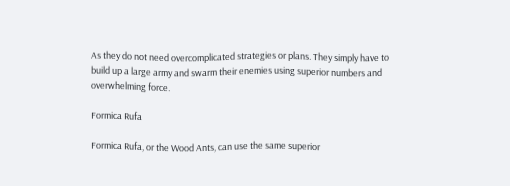As they do not need overcomplicated strategies or plans. They simply have to build up a large army and swarm their enemies using superior numbers and overwhelming force.

Formica Rufa

Formica Rufa, or the Wood Ants, can use the same superior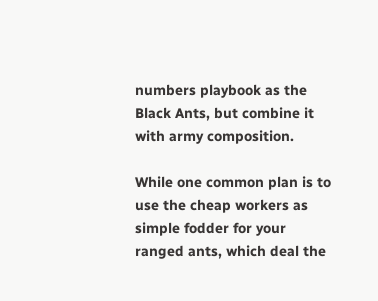numbers playbook as the Black Ants, but combine it with army composition.

While one common plan is to use the cheap workers as simple fodder for your ranged ants, which deal the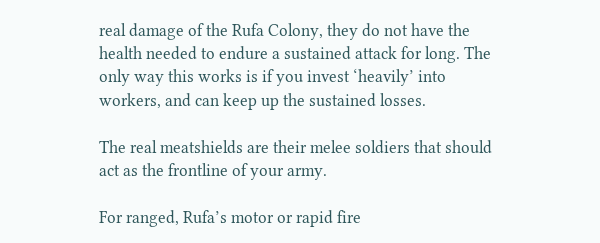real damage of the Rufa Colony, they do not have the health needed to endure a sustained attack for long. The only way this works is if you invest ‘heavily’ into workers, and can keep up the sustained losses.

The real meatshields are their melee soldiers that should act as the frontline of your army.

For ranged, Rufa’s motor or rapid fire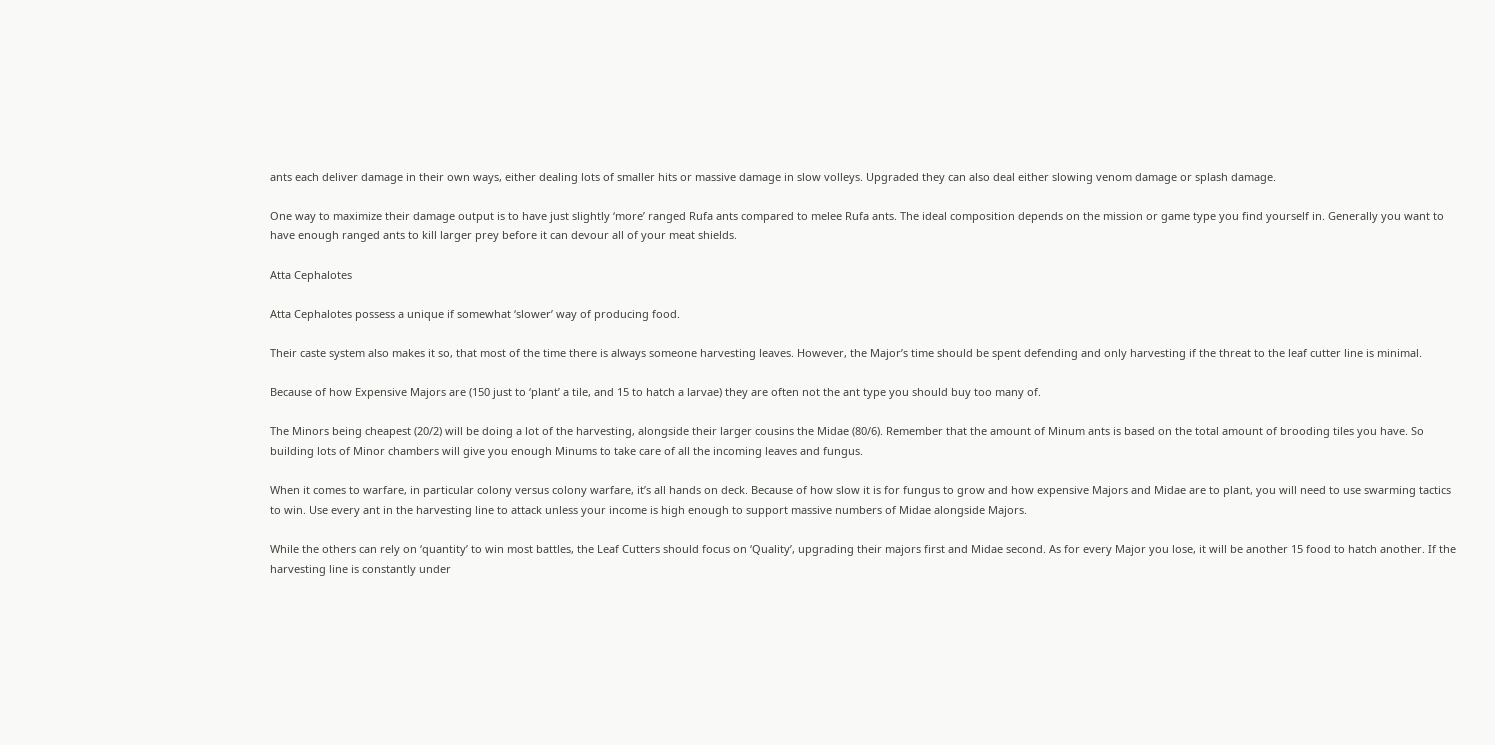ants each deliver damage in their own ways, either dealing lots of smaller hits or massive damage in slow volleys. Upgraded they can also deal either slowing venom damage or splash damage.

One way to maximize their damage output is to have just slightly ‘more’ ranged Rufa ants compared to melee Rufa ants. The ideal composition depends on the mission or game type you find yourself in. Generally you want to have enough ranged ants to kill larger prey before it can devour all of your meat shields.

Atta Cephalotes

Atta Cephalotes possess a unique if somewhat ‘slower’ way of producing food.

Their caste system also makes it so, that most of the time there is always someone harvesting leaves. However, the Major’s time should be spent defending and only harvesting if the threat to the leaf cutter line is minimal.

Because of how Expensive Majors are (150 just to ‘plant’ a tile, and 15 to hatch a larvae) they are often not the ant type you should buy too many of.

The Minors being cheapest (20/2) will be doing a lot of the harvesting, alongside their larger cousins the Midae (80/6). Remember that the amount of Minum ants is based on the total amount of brooding tiles you have. So building lots of Minor chambers will give you enough Minums to take care of all the incoming leaves and fungus.

When it comes to warfare, in particular colony versus colony warfare, it’s all hands on deck. Because of how slow it is for fungus to grow and how expensive Majors and Midae are to plant, you will need to use swarming tactics to win. Use every ant in the harvesting line to attack unless your income is high enough to support massive numbers of Midae alongside Majors.

While the others can rely on ‘quantity’ to win most battles, the Leaf Cutters should focus on ‘Quality’, upgrading their majors first and Midae second. As for every Major you lose, it will be another 15 food to hatch another. If the harvesting line is constantly under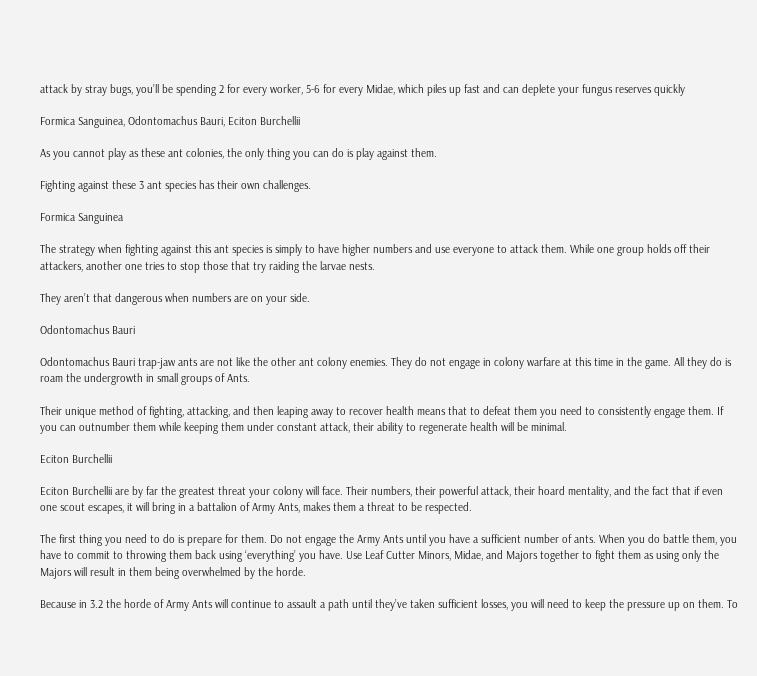attack by stray bugs, you’ll be spending 2 for every worker, 5-6 for every Midae, which piles up fast and can deplete your fungus reserves quickly

Formica Sanguinea, Odontomachus Bauri, Eciton Burchellii

As you cannot play as these ant colonies, the only thing you can do is play against them.

Fighting against these 3 ant species has their own challenges.

Formica Sanguinea

The strategy when fighting against this ant species is simply to have higher numbers and use everyone to attack them. While one group holds off their attackers, another one tries to stop those that try raiding the larvae nests.

They aren’t that dangerous when numbers are on your side.

Odontomachus Bauri

Odontomachus Bauri trap-jaw ants are not like the other ant colony enemies. They do not engage in colony warfare at this time in the game. All they do is roam the undergrowth in small groups of Ants.

Their unique method of fighting, attacking, and then leaping away to recover health means that to defeat them you need to consistently engage them. If you can outnumber them while keeping them under constant attack, their ability to regenerate health will be minimal.

Eciton Burchellii

Eciton Burchellii are by far the greatest threat your colony will face. Their numbers, their powerful attack, their hoard mentality, and the fact that if even one scout escapes, it will bring in a battalion of Army Ants, makes them a threat to be respected.

The first thing you need to do is prepare for them. Do not engage the Army Ants until you have a sufficient number of ants. When you do battle them, you have to commit to throwing them back using ‘everything’ you have. Use Leaf Cutter Minors, Midae, and Majors together to fight them as using only the Majors will result in them being overwhelmed by the horde.

Because in 3.2 the horde of Army Ants will continue to assault a path until they’ve taken sufficient losses, you will need to keep the pressure up on them. To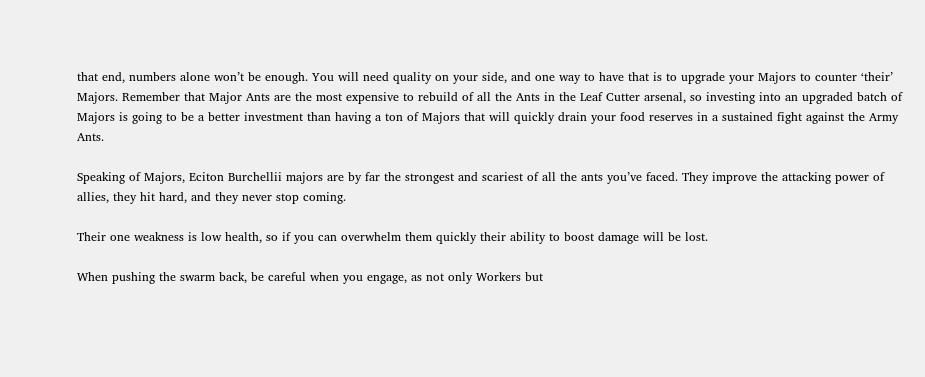that end, numbers alone won’t be enough. You will need quality on your side, and one way to have that is to upgrade your Majors to counter ‘their’ Majors. Remember that Major Ants are the most expensive to rebuild of all the Ants in the Leaf Cutter arsenal, so investing into an upgraded batch of Majors is going to be a better investment than having a ton of Majors that will quickly drain your food reserves in a sustained fight against the Army Ants.

Speaking of Majors, Eciton Burchellii majors are by far the strongest and scariest of all the ants you’ve faced. They improve the attacking power of allies, they hit hard, and they never stop coming.

Their one weakness is low health, so if you can overwhelm them quickly their ability to boost damage will be lost.

When pushing the swarm back, be careful when you engage, as not only Workers but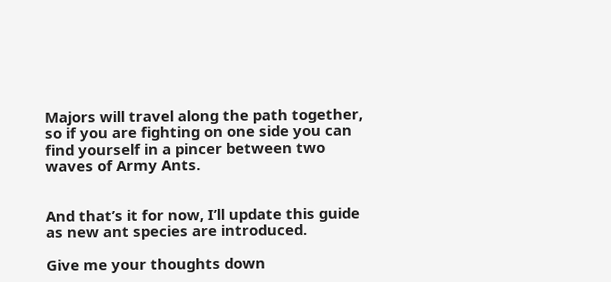Majors will travel along the path together, so if you are fighting on one side you can find yourself in a pincer between two waves of Army Ants.


And that’s it for now, I’ll update this guide as new ant species are introduced.

Give me your thoughts down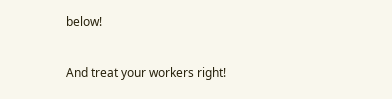below!

And treat your workers right!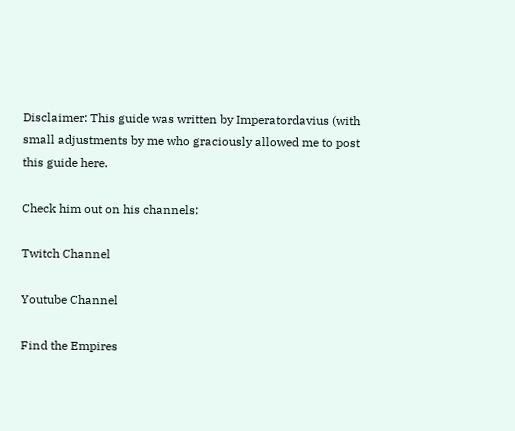Disclaimer: This guide was written by Imperatordavius (with small adjustments by me who graciously allowed me to post this guide here.

Check him out on his channels:

Twitch Channel

Youtube Channel

Find the Empires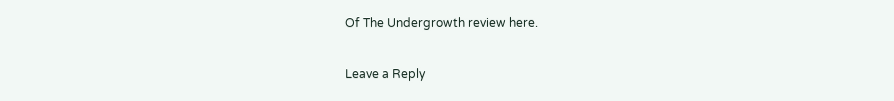Of The Undergrowth review here.

Leave a Reply